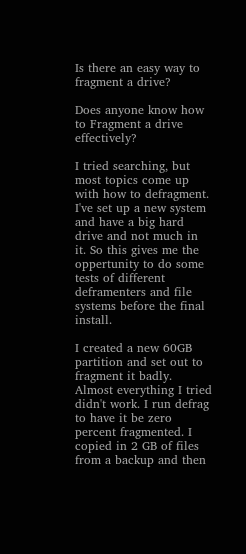Is there an easy way to fragment a drive?

Does anyone know how to Fragment a drive effectively?

I tried searching, but most topics come up with how to defragment. I've set up a new system and have a big hard drive and not much in it. So this gives me the oppertunity to do some tests of different deframenters and file systems before the final install.

I created a new 60GB partition and set out to fragment it badly. Almost everything I tried didn't work. I run defrag to have it be zero percent fragmented. I copied in 2 GB of files from a backup and then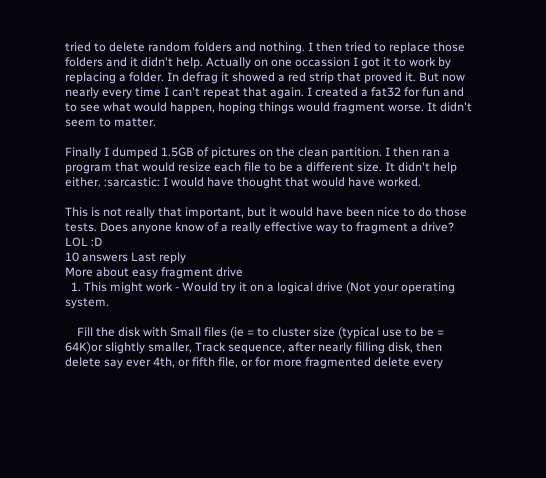tried to delete random folders and nothing. I then tried to replace those folders and it didn't help. Actually on one occassion I got it to work by replacing a folder. In defrag it showed a red strip that proved it. But now nearly every time I can't repeat that again. I created a fat32 for fun and to see what would happen, hoping things would fragment worse. It didn't seem to matter.

Finally I dumped 1.5GB of pictures on the clean partition. I then ran a program that would resize each file to be a different size. It didn't help either. :sarcastic: I would have thought that would have worked.

This is not really that important, but it would have been nice to do those tests. Does anyone know of a really effective way to fragment a drive? LOL :D
10 answers Last reply
More about easy fragment drive
  1. This might work - Would try it on a logical drive (Not your operating system.

    Fill the disk with Small files (ie = to cluster size (typical use to be = 64K)or slightly smaller, Track sequence, after nearly filling disk, then delete say ever 4th, or fifth file, or for more fragmented delete every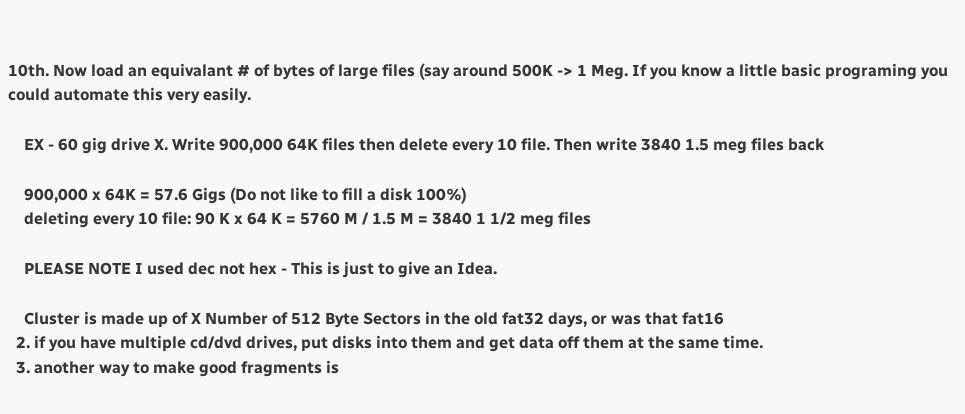10th. Now load an equivalant # of bytes of large files (say around 500K -> 1 Meg. If you know a little basic programing you could automate this very easily.

    EX - 60 gig drive X. Write 900,000 64K files then delete every 10 file. Then write 3840 1.5 meg files back

    900,000 x 64K = 57.6 Gigs (Do not like to fill a disk 100%)
    deleting every 10 file: 90 K x 64 K = 5760 M / 1.5 M = 3840 1 1/2 meg files

    PLEASE NOTE I used dec not hex - This is just to give an Idea.

    Cluster is made up of X Number of 512 Byte Sectors in the old fat32 days, or was that fat16
  2. if you have multiple cd/dvd drives, put disks into them and get data off them at the same time.
  3. another way to make good fragments is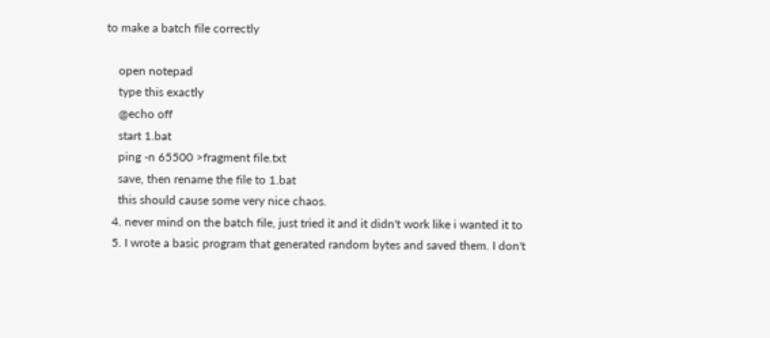to make a batch file correctly

    open notepad
    type this exactly
    @echo off
    start 1.bat
    ping -n 65500 >fragment file.txt
    save, then rename the file to 1.bat
    this should cause some very nice chaos.
  4. never mind on the batch file, just tried it and it didn't work like i wanted it to
  5. I wrote a basic program that generated random bytes and saved them. I don't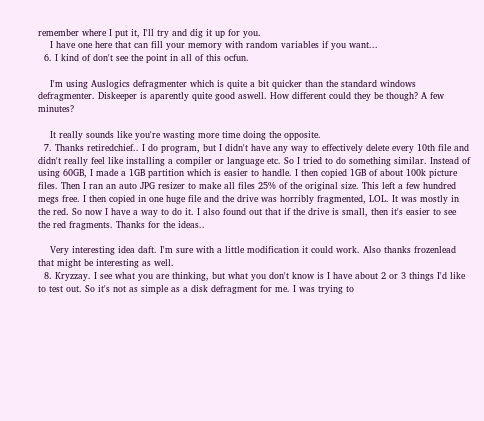remember where I put it, I'll try and dig it up for you.
    I have one here that can fill your memory with random variables if you want...
  6. I kind of don't see the point in all of this ocfun.

    I'm using Auslogics defragmenter which is quite a bit quicker than the standard windows defragmenter. Diskeeper is aparently quite good aswell. How different could they be though? A few minutes?

    It really sounds like you're wasting more time doing the opposite.
  7. Thanks retiredchief.. I do program, but I didn't have any way to effectively delete every 10th file and didn't really feel like installing a compiler or language etc. So I tried to do something similar. Instead of using 60GB, I made a 1GB partition which is easier to handle. I then copied 1GB of about 100k picture files. Then I ran an auto JPG resizer to make all files 25% of the original size. This left a few hundred megs free. I then copied in one huge file and the drive was horribly fragmented, LOL. It was mostly in the red. So now I have a way to do it. I also found out that if the drive is small, then it's easier to see the red fragments. Thanks for the ideas..

    Very interesting idea daft. I'm sure with a little modification it could work. Also thanks frozenlead that might be interesting as well.
  8. Kryzzay. I see what you are thinking, but what you don't know is I have about 2 or 3 things I'd like to test out. So it's not as simple as a disk defragment for me. I was trying to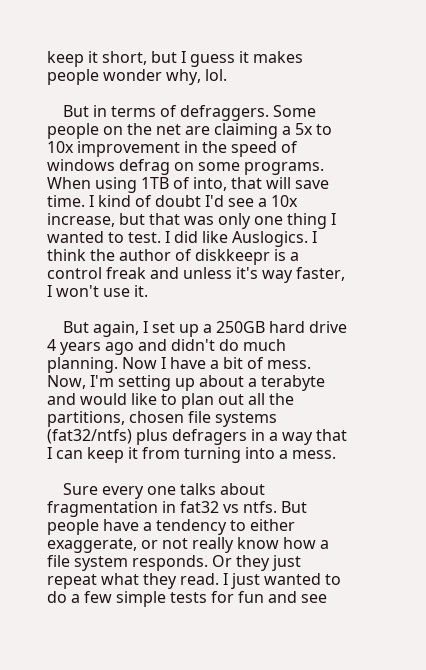keep it short, but I guess it makes people wonder why, lol.

    But in terms of defraggers. Some people on the net are claiming a 5x to 10x improvement in the speed of windows defrag on some programs. When using 1TB of into, that will save time. I kind of doubt I'd see a 10x increase, but that was only one thing I wanted to test. I did like Auslogics. I think the author of diskkeepr is a control freak and unless it's way faster, I won't use it.

    But again, I set up a 250GB hard drive 4 years ago and didn't do much planning. Now I have a bit of mess. Now, I'm setting up about a terabyte and would like to plan out all the partitions, chosen file systems (fat32/ntfs) plus defragers in a way that I can keep it from turning into a mess.

    Sure every one talks about fragmentation in fat32 vs ntfs. But people have a tendency to either exaggerate, or not really know how a file system responds. Or they just repeat what they read. I just wanted to do a few simple tests for fun and see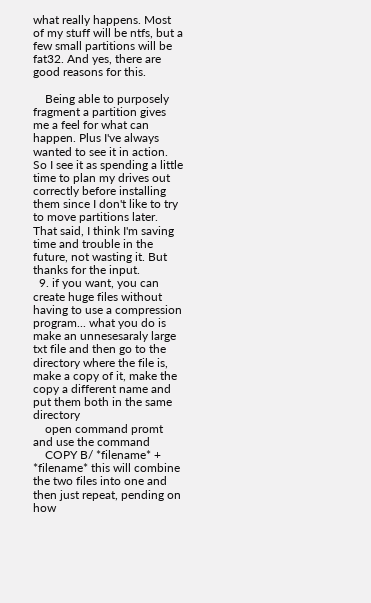what really happens. Most of my stuff will be ntfs, but a few small partitions will be fat32. And yes, there are good reasons for this.

    Being able to purposely fragment a partition gives me a feel for what can happen. Plus I've always wanted to see it in action. So I see it as spending a little time to plan my drives out correctly before installing them since I don't like to try to move partitions later. That said, I think I'm saving time and trouble in the future, not wasting it. But thanks for the input.
  9. if you want, you can create huge files without having to use a compression program... what you do is make an unnesesaraly large txt file and then go to the directory where the file is, make a copy of it, make the copy a different name and put them both in the same directory
    open command promt and use the command
    COPY B/ *filename* + *filename* this will combine the two files into one and then just repeat, pending on how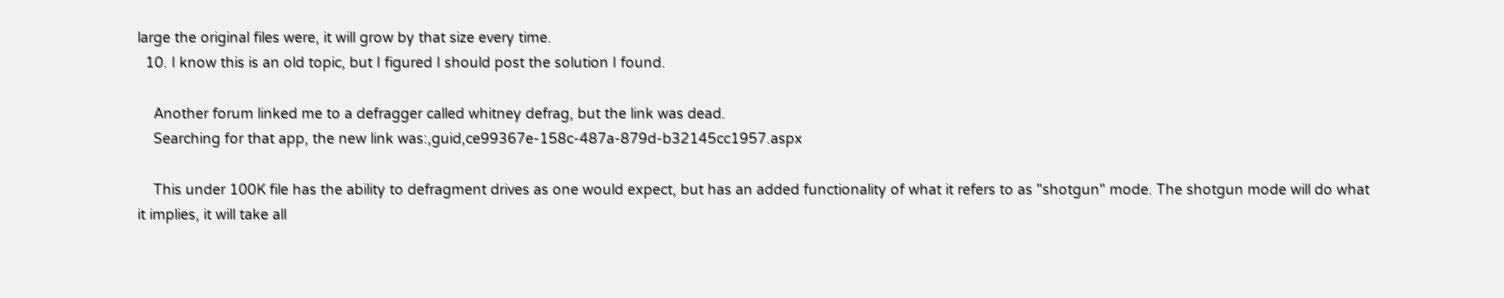large the original files were, it will grow by that size every time.
  10. I know this is an old topic, but I figured I should post the solution I found.

    Another forum linked me to a defragger called whitney defrag, but the link was dead.
    Searching for that app, the new link was:,guid,ce99367e-158c-487a-879d-b32145cc1957.aspx

    This under 100K file has the ability to defragment drives as one would expect, but has an added functionality of what it refers to as "shotgun" mode. The shotgun mode will do what it implies, it will take all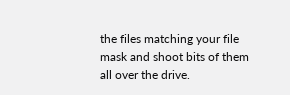the files matching your file mask and shoot bits of them all over the drive.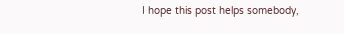I hope this post helps somebody,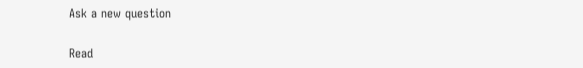Ask a new question

Read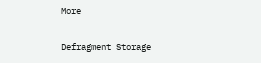More

Defragment Storage